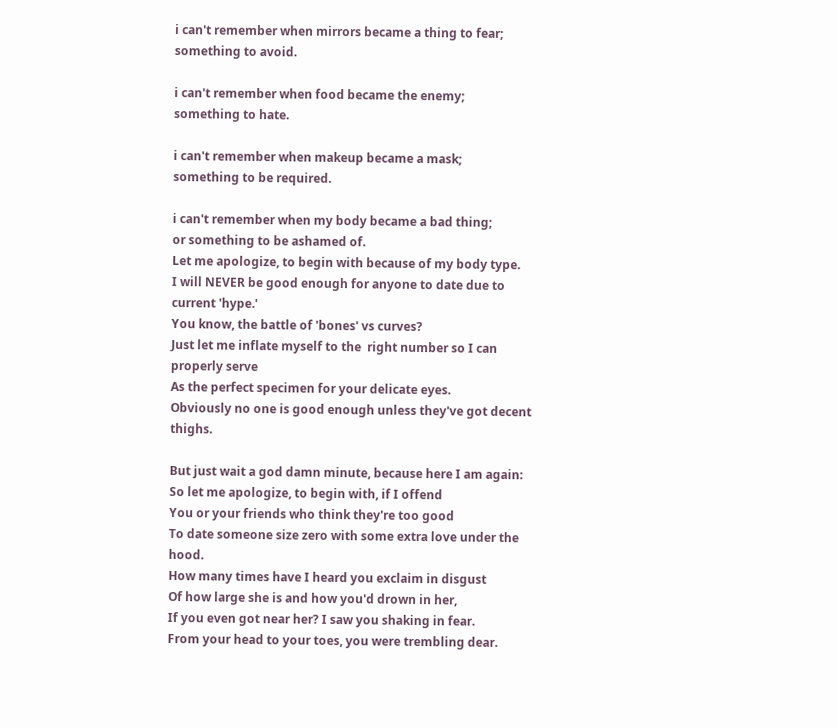i can't remember when mirrors became a thing to fear;
something to avoid.

i can't remember when food became the enemy;
something to hate.

i can't remember when makeup became a mask;
something to be required.

i can't remember when my body became a bad thing;
or something to be ashamed of.
Let me apologize, to begin with because of my body type.
I will NEVER be good enough for anyone to date due to current 'hype.'
You know, the battle of 'bones' vs curves?
Just let me inflate myself to the  right number so I can properly serve
As the perfect specimen for your delicate eyes.
Obviously no one is good enough unless they've got decent thighs.

But just wait a god damn minute, because here I am again:
So let me apologize, to begin with, if I offend
You or your friends who think they're too good
To date someone size zero with some extra love under the hood.
How many times have I heard you exclaim in disgust
Of how large she is and how you'd drown in her,
If you even got near her? I saw you shaking in fear.
From your head to your toes, you were trembling dear.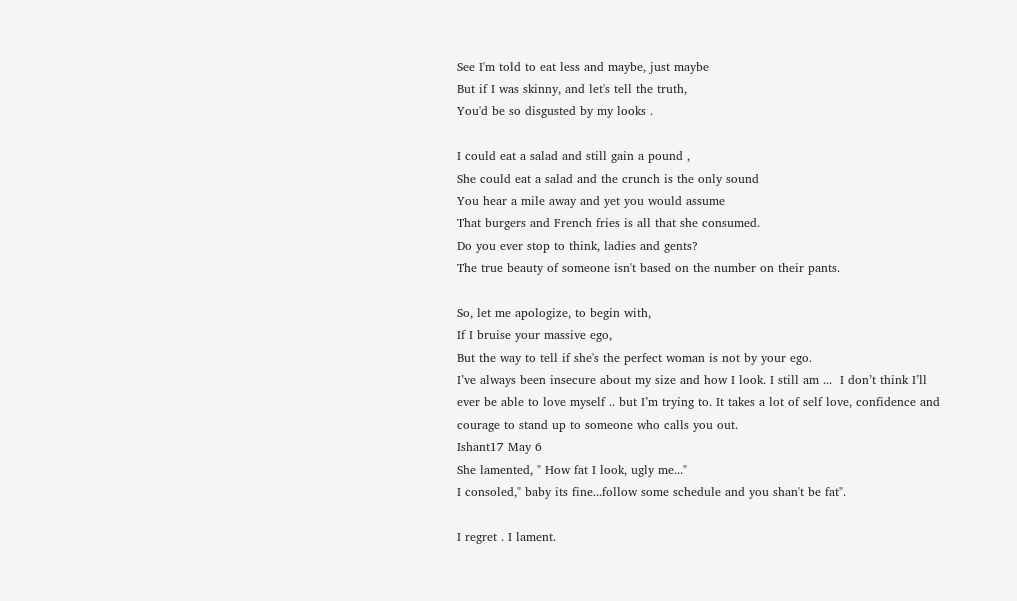See I'm told to eat less and maybe, just maybe
But if I was skinny, and let's tell the truth,
You'd be so disgusted by my looks .

I could eat a salad and still gain a pound ,
She could eat a salad and the crunch is the only sound
You hear a mile away and yet you would assume
That burgers and French fries is all that she consumed.
Do you ever stop to think, ladies and gents?
The true beauty of someone isn't based on the number on their pants.

So, let me apologize, to begin with,
If I bruise your massive ego,
But the way to tell if she's the perfect woman is not by your ego.
I’ve always been insecure about my size and how I look. I still am ...  I don’t think I’ll ever be able to love myself .. but I’m trying to. It takes a lot of self love, confidence and courage to stand up to someone who calls you out.
Ishant17 May 6
She lamented, " How fat I look, ugly me..."
I consoled," baby its fine...follow some schedule and you shan't be fat".

I regret . I lament.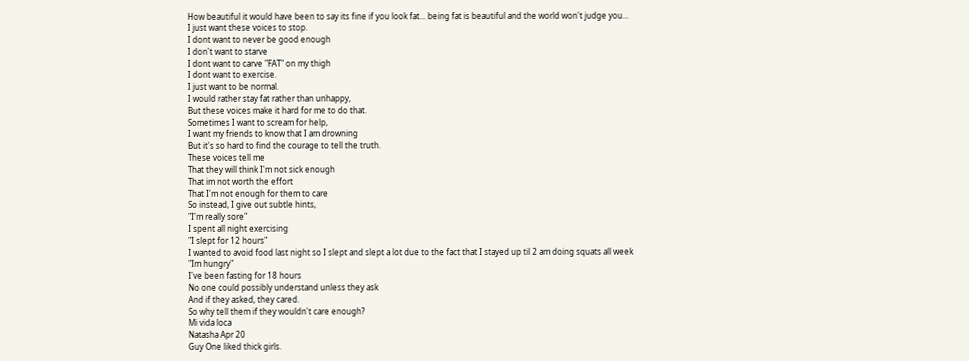How beautiful it would have been to say its fine if you look fat... being fat is beautiful and the world won't judge you...
I just want these voices to stop.
I dont want to never be good enough
I don't want to starve
I dont want to carve "FAT" on my thigh
I dont want to exercise.
I just want to be normal.
I would rather stay fat rather than unhappy,
But these voices make it hard for me to do that.
Sometimes I want to scream for help,
I want my friends to know that I am drowning
But it's so hard to find the courage to tell the truth.
These voices tell me
That they will think I'm not sick enough
That im not worth the effort
That I'm not enough for them to care
So instead, I give out subtle hints,
"I'm really sore"
I spent all night exercising
"I slept for 12 hours"
I wanted to avoid food last night so I slept and slept a lot due to the fact that I stayed up til 2 am doing squats all week
"Im hungry"
I've been fasting for 18 hours
No one could possibly understand unless they ask
And if they asked, they cared.
So why tell them if they wouldn't care enough?
Mi vida loca
Natasha Apr 20
Guy One liked thick girls.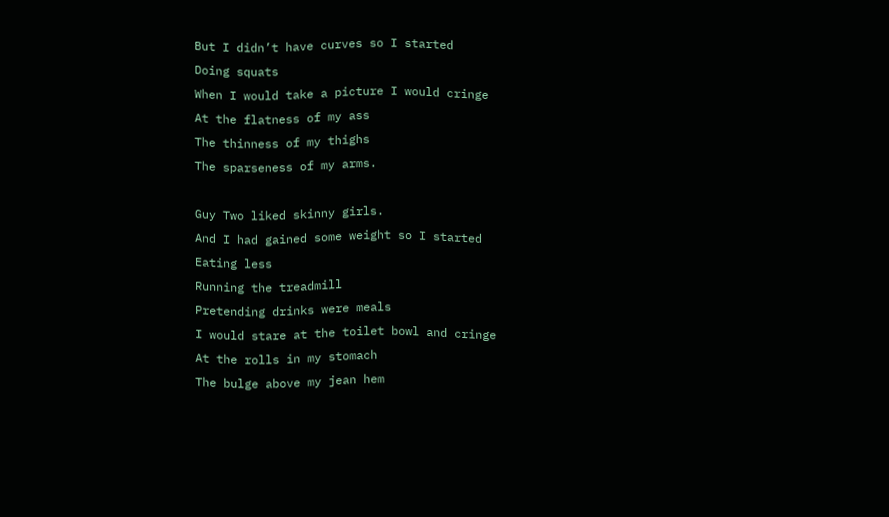But I didn’t have curves so I started
Doing squats
When I would take a picture I would cringe
At the flatness of my ass
The thinness of my thighs
The sparseness of my arms.

Guy Two liked skinny girls.
And I had gained some weight so I started
Eating less
Running the treadmill
Pretending drinks were meals
I would stare at the toilet bowl and cringe
At the rolls in my stomach
The bulge above my jean hem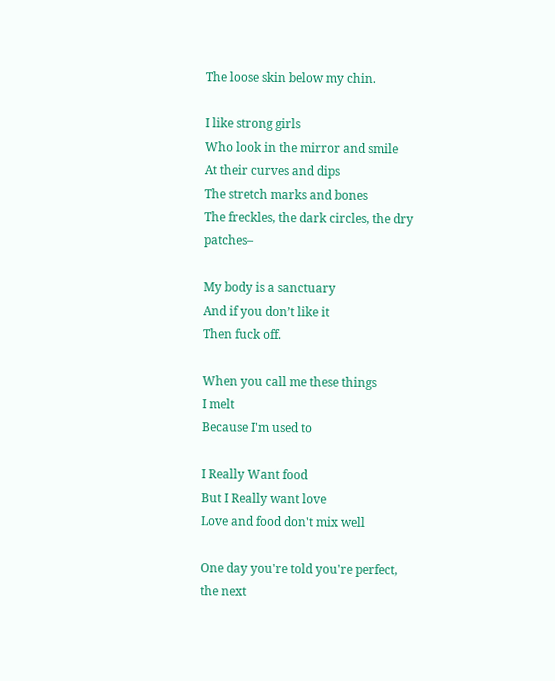The loose skin below my chin.

I like strong girls
Who look in the mirror and smile
At their curves and dips
The stretch marks and bones
The freckles, the dark circles, the dry patches–

My body is a sanctuary
And if you don’t like it
Then fuck off.

When you call me these things
I melt
Because I'm used to

I Really Want food
But I Really want love
Love and food don't mix well

One day you're told you're perfect,
the next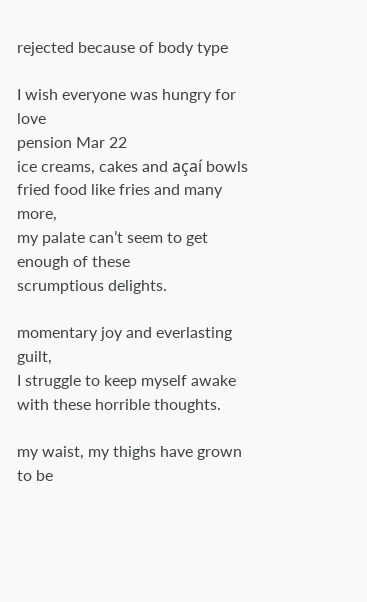rejected because of body type

I wish everyone was hungry for love
pension Mar 22
ice creams, cakes and açaí bowls
fried food like fries and many more,
my palate can’t seem to get enough of these
scrumptious delights.

momentary joy and everlasting guilt,
I struggle to keep myself awake with these horrible thoughts.

my waist, my thighs have grown to be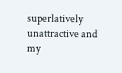superlatively unattractive and
my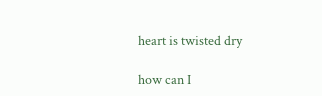heart is twisted dry

how can I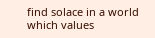find solace in a world which values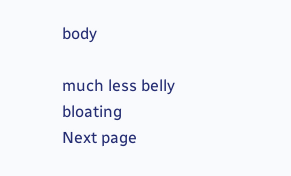body

much less belly bloating
Next page